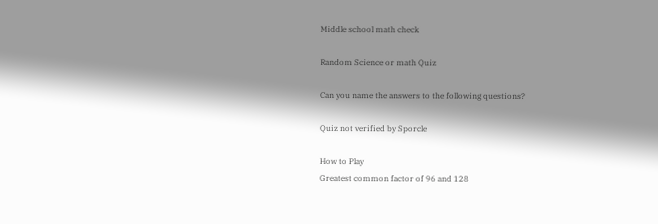Middle school math check

Random Science or math Quiz

Can you name the answers to the following questions?

Quiz not verified by Sporcle

How to Play
Greatest common factor of 96 and 128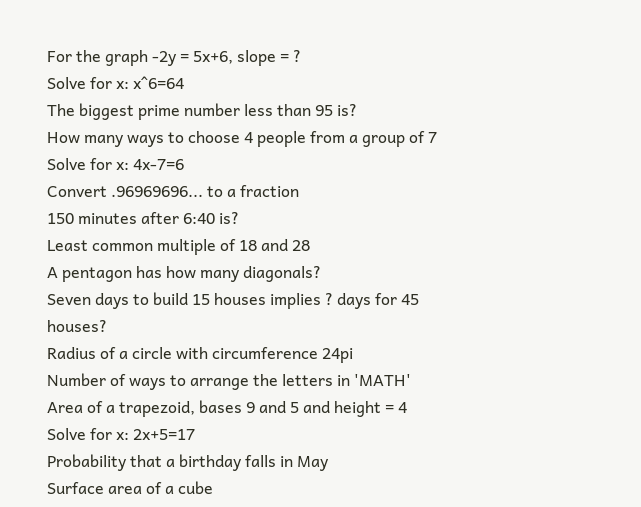For the graph -2y = 5x+6, slope = ?
Solve for x: x^6=64
The biggest prime number less than 95 is?
How many ways to choose 4 people from a group of 7
Solve for x: 4x-7=6
Convert .96969696... to a fraction
150 minutes after 6:40 is?
Least common multiple of 18 and 28
A pentagon has how many diagonals?
Seven days to build 15 houses implies ? days for 45 houses?
Radius of a circle with circumference 24pi
Number of ways to arrange the letters in 'MATH'
Area of a trapezoid, bases 9 and 5 and height = 4
Solve for x: 2x+5=17
Probability that a birthday falls in May
Surface area of a cube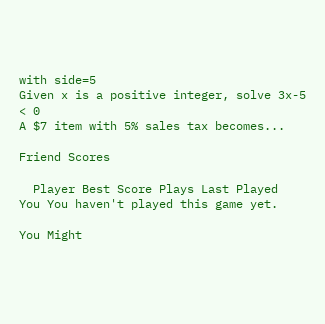with side=5
Given x is a positive integer, solve 3x-5 < 0
A $7 item with 5% sales tax becomes...

Friend Scores

  Player Best Score Plays Last Played
You You haven't played this game yet.

You Might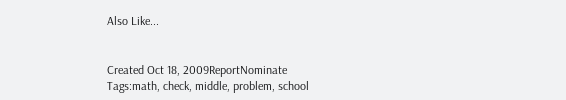Also Like...


Created Oct 18, 2009ReportNominate
Tags:math, check, middle, problem, school